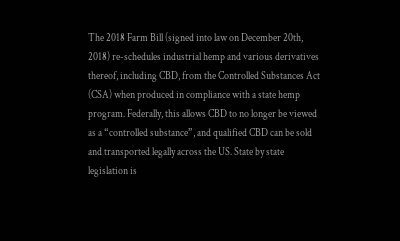The 2018 Farm Bill (signed into law on December 20th, 2018) re-schedules industrial hemp and various derivatives thereof, including CBD, from the Controlled Substances Act (CSA) when produced in compliance with a state hemp program. Federally, this allows CBD to no longer be viewed as a “controlled substance”, and qualified CBD can be sold and transported legally across the US. State by state legislation is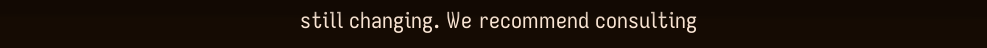still changing. We recommend consulting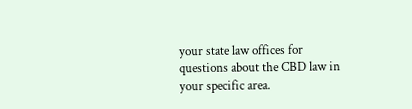your state law offices for questions about the CBD law in your specific area.